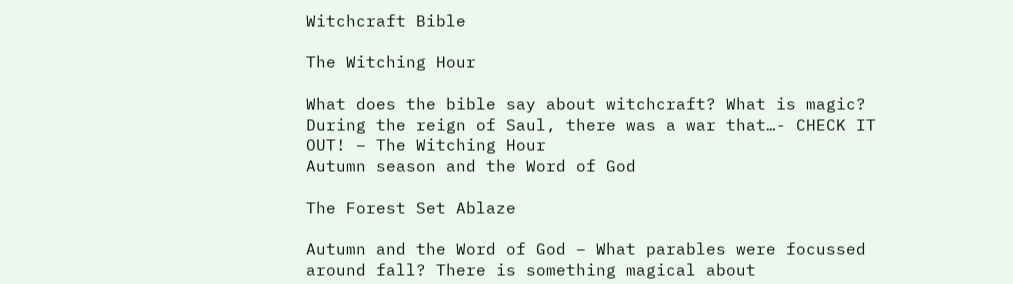Witchcraft Bible

The Witching Hour

What does the bible say about witchcraft? What is magic? During the reign of Saul, there was a war that…- CHECK IT OUT! – The Witching Hour
Autumn season and the Word of God

The Forest Set Ablaze

Autumn and the Word of God – What parables were focussed around fall? There is something magical about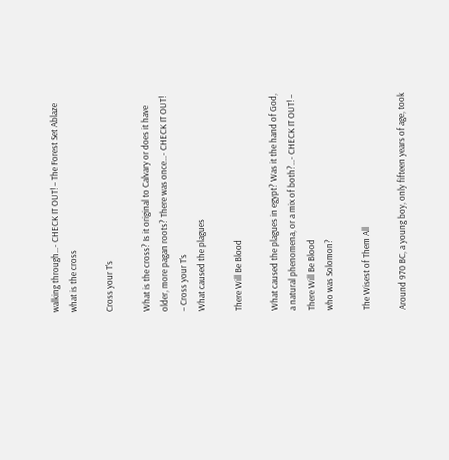walking through…- CHECK IT OUT! – The Forest Set Ablaze
what is the cross

Cross your T’s

What is the cross? Is it original to Calvary or does it have older, more pagan roots? There was once…- CHECK IT OUT! – Cross your T’s
What caused the plagues

There Will Be Blood

What caused the plagues in egypt? Was it the hand of God, a natural phenomena, or a mix of both?…- CHECK IT OUT! – There Will Be Blood
who was Solomon?

The Wisest of Them All

Around 970 BC, a young boy, only fifteen years of age, took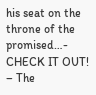his seat on the throne of the promised…- CHECK IT OUT! – The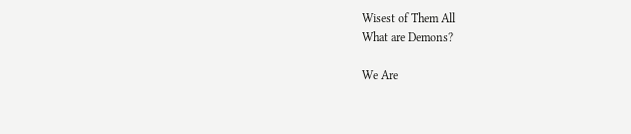Wisest of Them All
What are Demons?

We Are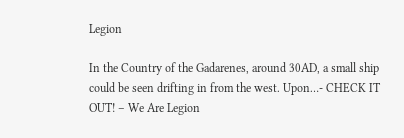Legion

In the Country of the Gadarenes, around 30AD, a small ship could be seen drifting in from the west. Upon…- CHECK IT OUT! – We Are Legion